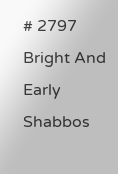# 2797 Bright And Early Shabbos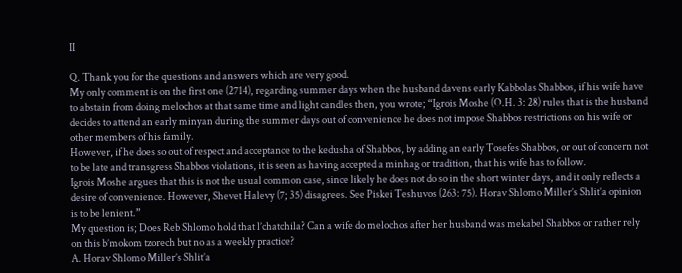II

Q. Thank you for the questions and answers which are very good.
My only comment is on the first one (2714), regarding summer days when the husband davens early Kabbolas Shabbos, if his wife have to abstain from doing melochos at that same time and light candles then, you wrote; “Igrois Moshe (O.H. 3: 28) rules that is the husband decides to attend an early minyan during the summer days out of convenience he does not impose Shabbos restrictions on his wife or other members of his family.
However, if he does so out of respect and acceptance to the kedusha of Shabbos, by adding an early Tosefes Shabbos, or out of concern not to be late and transgress Shabbos violations, it is seen as having accepted a minhag or tradition, that his wife has to follow.
Igrois Moshe argues that this is not the usual common case, since likely he does not do so in the short winter days, and it only reflects a desire of convenience. However, Shevet Halevy (7; 35) disagrees. See Piskei Teshuvos (263: 75). Horav Shlomo Miller’s Shlit’a opinion is to be lenient.”
My question is; Does Reb Shlomo hold that l’chatchila? Can a wife do melochos after her husband was mekabel Shabbos or rather rely on this b’mokom tzorech but no as a weekly practice?
A. Horav Shlomo Miller’s Shlit’a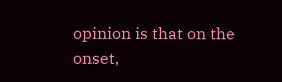opinion is that on the onset,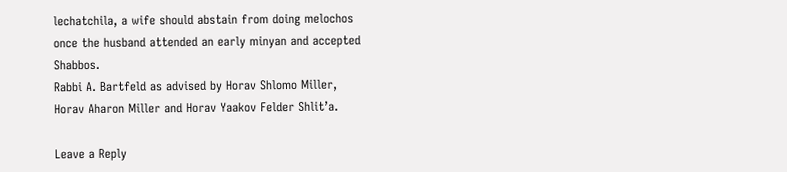lechatchila, a wife should abstain from doing melochos once the husband attended an early minyan and accepted Shabbos.
Rabbi A. Bartfeld as advised by Horav Shlomo Miller, Horav Aharon Miller and Horav Yaakov Felder Shlit’a.

Leave a Reply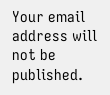Your email address will not be published.